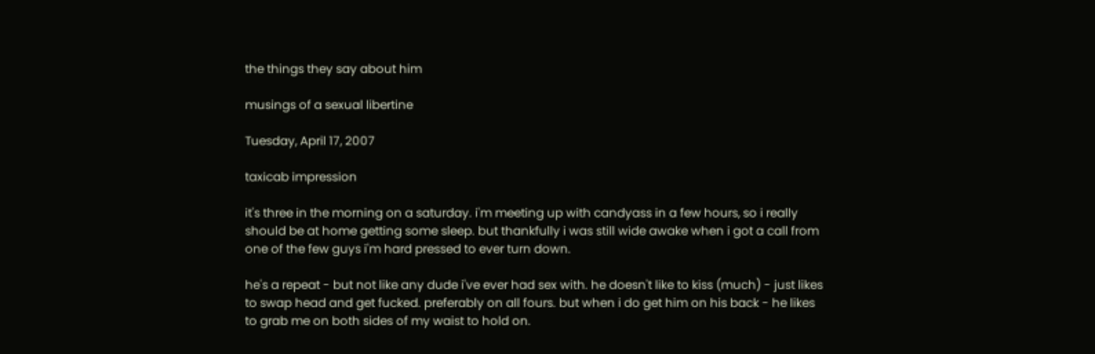the things they say about him

musings of a sexual libertine

Tuesday, April 17, 2007

taxicab impression

it's three in the morning on a saturday. i'm meeting up with candyass in a few hours, so i really should be at home getting some sleep. but thankfully i was still wide awake when i got a call from one of the few guys i'm hard pressed to ever turn down.

he's a repeat - but not like any dude i've ever had sex with. he doesn't like to kiss (much) - just likes to swap head and get fucked. preferably on all fours. but when i do get him on his back - he likes to grab me on both sides of my waist to hold on.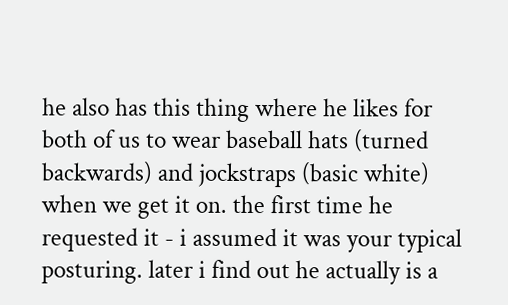he also has this thing where he likes for both of us to wear baseball hats (turned backwards) and jockstraps (basic white) when we get it on. the first time he requested it - i assumed it was your typical posturing. later i find out he actually is a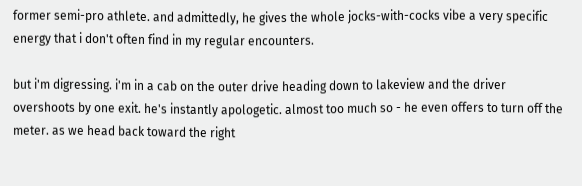former semi-pro athlete. and admittedly, he gives the whole jocks-with-cocks vibe a very specific energy that i don't often find in my regular encounters.

but i'm digressing. i'm in a cab on the outer drive heading down to lakeview and the driver overshoots by one exit. he's instantly apologetic. almost too much so - he even offers to turn off the meter. as we head back toward the right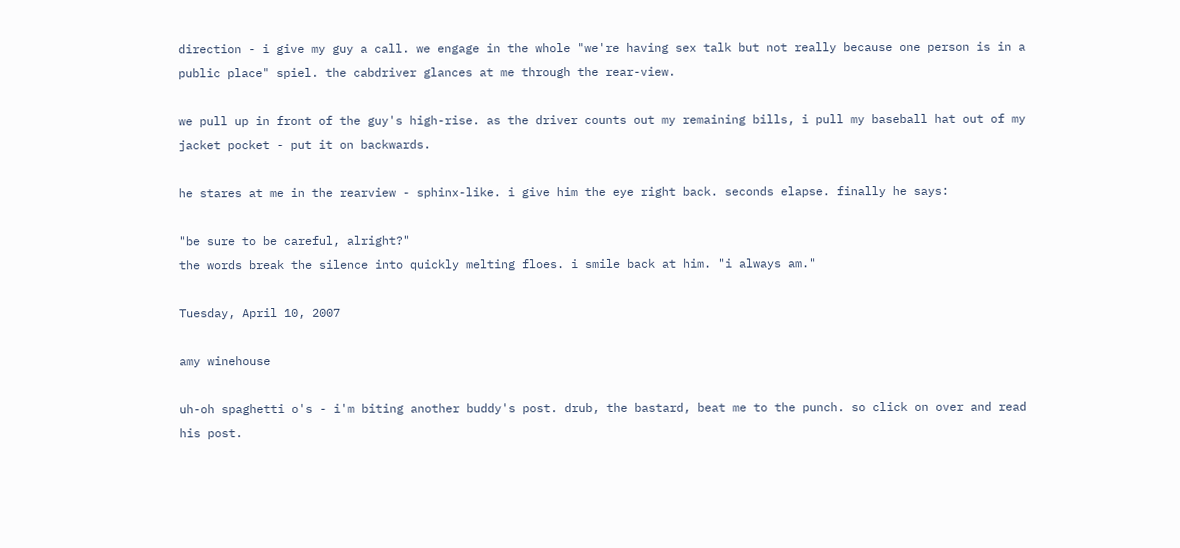direction - i give my guy a call. we engage in the whole "we're having sex talk but not really because one person is in a public place" spiel. the cabdriver glances at me through the rear-view.

we pull up in front of the guy's high-rise. as the driver counts out my remaining bills, i pull my baseball hat out of my jacket pocket - put it on backwards.

he stares at me in the rearview - sphinx-like. i give him the eye right back. seconds elapse. finally he says:

"be sure to be careful, alright?"
the words break the silence into quickly melting floes. i smile back at him. "i always am."

Tuesday, April 10, 2007

amy winehouse

uh-oh spaghetti o's - i'm biting another buddy's post. drub, the bastard, beat me to the punch. so click on over and read his post.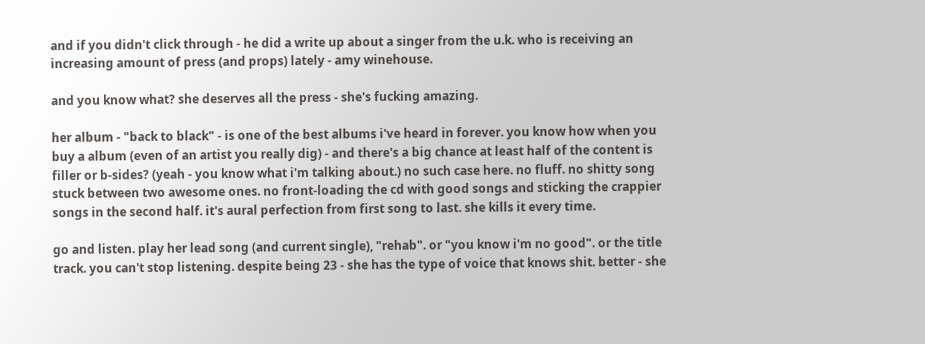and if you didn't click through - he did a write up about a singer from the u.k. who is receiving an increasing amount of press (and props) lately - amy winehouse.

and you know what? she deserves all the press - she's fucking amazing.

her album - "back to black" - is one of the best albums i've heard in forever. you know how when you buy a album (even of an artist you really dig) - and there's a big chance at least half of the content is filler or b-sides? (yeah - you know what i'm talking about.) no such case here. no fluff. no shitty song stuck between two awesome ones. no front-loading the cd with good songs and sticking the crappier songs in the second half. it's aural perfection from first song to last. she kills it every time.

go and listen. play her lead song (and current single), "rehab". or "you know i'm no good". or the title track. you can't stop listening. despite being 23 - she has the type of voice that knows shit. better - she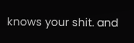knows your shit. and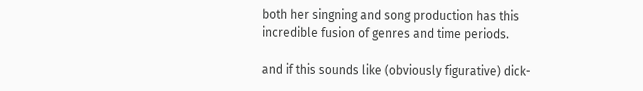both her singning and song production has this incredible fusion of genres and time periods.

and if this sounds like (obviously figurative) dick-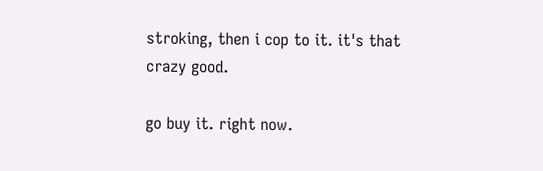stroking, then i cop to it. it's that crazy good.

go buy it. right now.